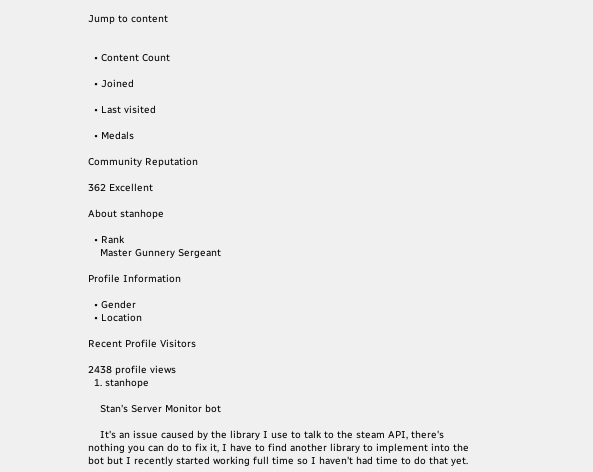Jump to content


  • Content Count

  • Joined

  • Last visited

  • Medals

Community Reputation

362 Excellent

About stanhope

  • Rank
    Master Gunnery Sergeant

Profile Information

  • Gender
  • Location

Recent Profile Visitors

2438 profile views
  1. stanhope

    Stan's Server Monitor bot

    It's an issue caused by the library I use to talk to the steam API, there's nothing you can do to fix it, I have to find another library to implement into the bot but I recently started working full time so I haven't had time to do that yet.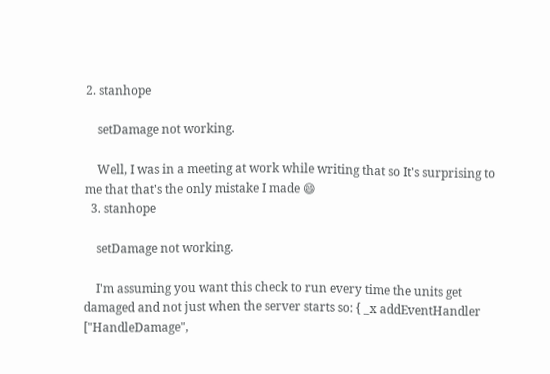2. stanhope

    setDamage not working.

    Well, I was in a meeting at work while writing that so It's surprising to me that that's the only mistake I made 😄
  3. stanhope

    setDamage not working.

    I'm assuming you want this check to run every time the units get damaged and not just when the server starts so: { _x addEventHandler ["HandleDamage",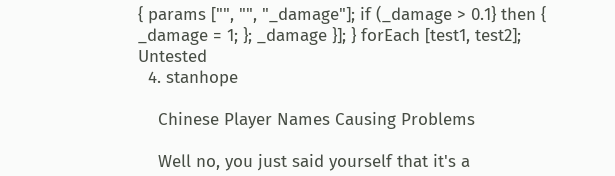{ params ["", "", "_damage"]; if (_damage > 0.1} then { _damage = 1; }; _damage }]; } forEach [test1, test2]; Untested
  4. stanhope

    Chinese Player Names Causing Problems

    Well no, you just said yourself that it's a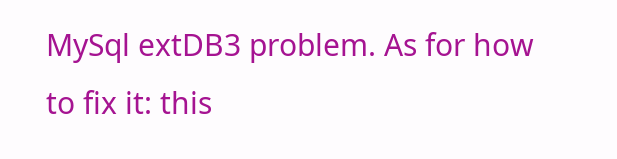MySql extDB3 problem. As for how to fix it: this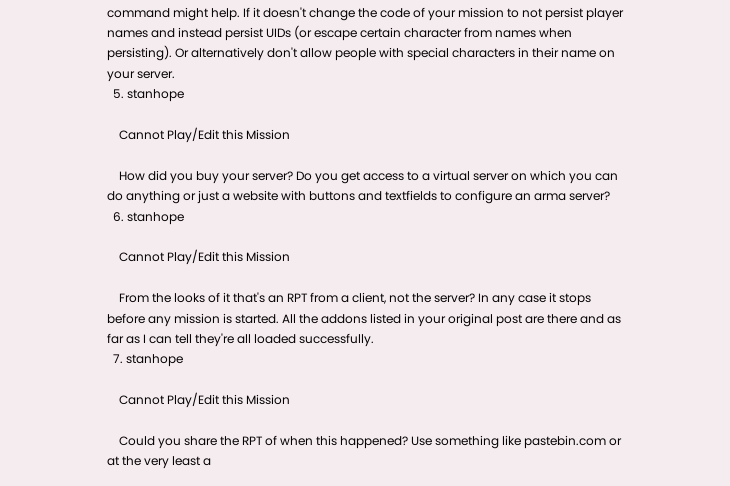command might help. If it doesn't change the code of your mission to not persist player names and instead persist UIDs (or escape certain character from names when persisting). Or alternatively don't allow people with special characters in their name on your server.
  5. stanhope

    Cannot Play/Edit this Mission

    How did you buy your server? Do you get access to a virtual server on which you can do anything or just a website with buttons and textfields to configure an arma server?
  6. stanhope

    Cannot Play/Edit this Mission

    From the looks of it that's an RPT from a client, not the server? In any case it stops before any mission is started. All the addons listed in your original post are there and as far as I can tell they're all loaded successfully.
  7. stanhope

    Cannot Play/Edit this Mission

    Could you share the RPT of when this happened? Use something like pastebin.com or at the very least a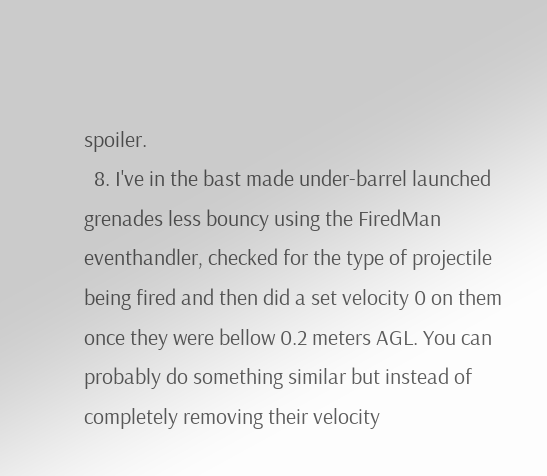spoiler.
  8. I've in the bast made under-barrel launched grenades less bouncy using the FiredMan eventhandler, checked for the type of projectile being fired and then did a set velocity 0 on them once they were bellow 0.2 meters AGL. You can probably do something similar but instead of completely removing their velocity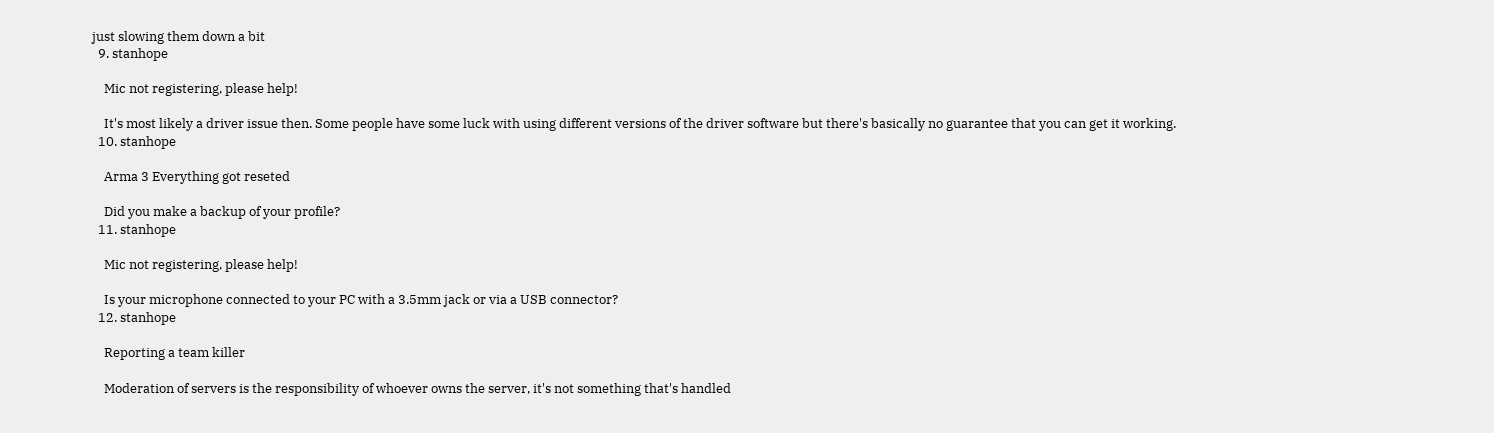just slowing them down a bit
  9. stanhope

    Mic not registering, please help!

    It's most likely a driver issue then. Some people have some luck with using different versions of the driver software but there's basically no guarantee that you can get it working.
  10. stanhope

    Arma 3 Everything got reseted

    Did you make a backup of your profile?
  11. stanhope

    Mic not registering, please help!

    Is your microphone connected to your PC with a 3.5mm jack or via a USB connector?
  12. stanhope

    Reporting a team killer

    Moderation of servers is the responsibility of whoever owns the server, it's not something that's handled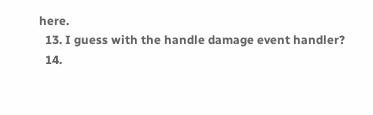here.
  13. I guess with the handle damage event handler?
  14.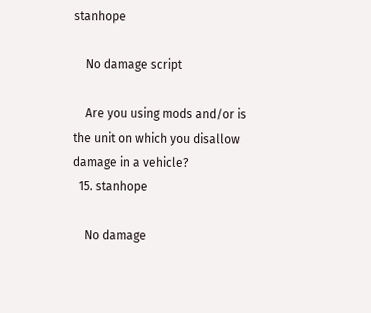stanhope

    No damage script

    Are you using mods and/or is the unit on which you disallow damage in a vehicle?
  15. stanhope

    No damage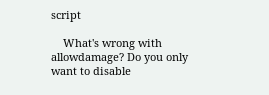script

    What's wrong with allowdamage? Do you only want to disable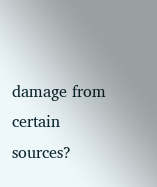damage from certain sources?